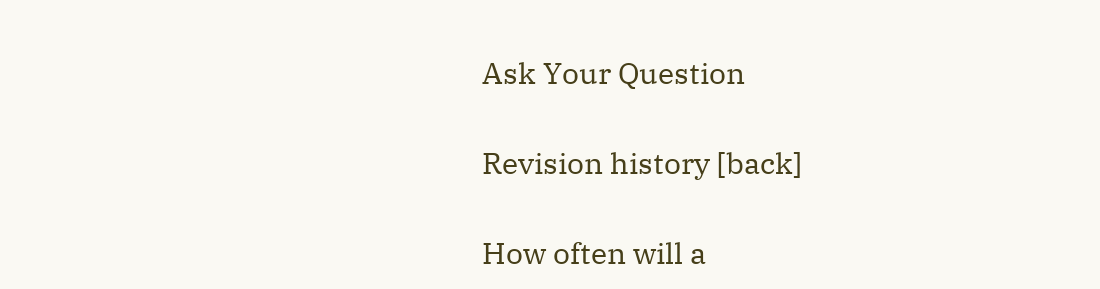Ask Your Question

Revision history [back]

How often will a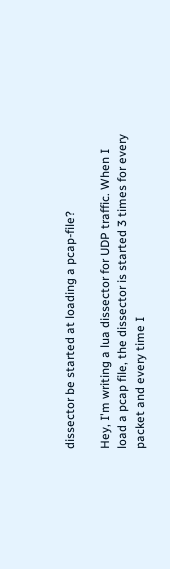dissector be started at loading a pcap-file?

Hey, I'm writing a lua dissector for UDP traffic. When I load a pcap file, the dissector is started 3 times for every packet and every time I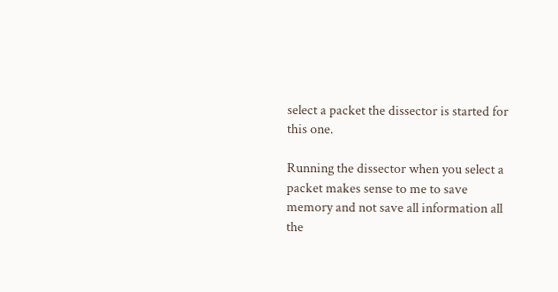select a packet the dissector is started for this one.

Running the dissector when you select a packet makes sense to me to save memory and not save all information all the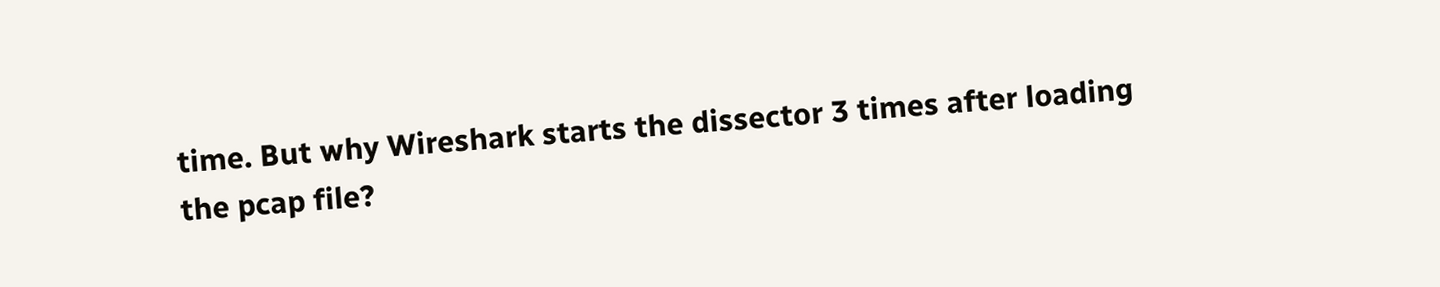time. But why Wireshark starts the dissector 3 times after loading the pcap file?